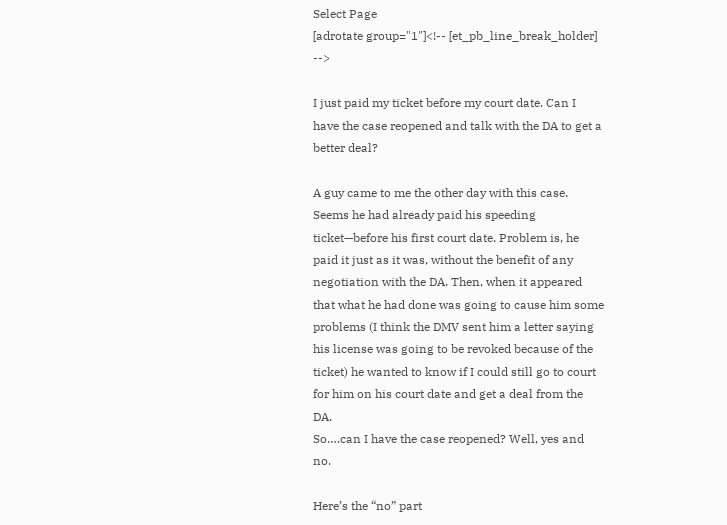Select Page
[adrotate group="1"]<!-- [et_pb_line_break_holder] -->

I just paid my ticket before my court date. Can I have the case reopened and talk with the DA to get a better deal?

A guy came to me the other day with this case. Seems he had already paid his speeding ticket—before his first court date. Problem is, he paid it just as it was, without the benefit of any negotiation with the DA. Then, when it appeared that what he had done was going to cause him some problems (I think the DMV sent him a letter saying his license was going to be revoked because of the ticket) he wanted to know if I could still go to court for him on his court date and get a deal from the DA.
So….can I have the case reopened? Well, yes and no.

Here’s the “no” part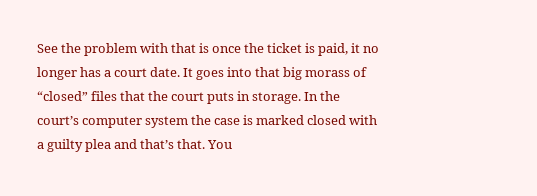See the problem with that is once the ticket is paid, it no longer has a court date. It goes into that big morass of “closed” files that the court puts in storage. In the court’s computer system the case is marked closed with a guilty plea and that’s that. You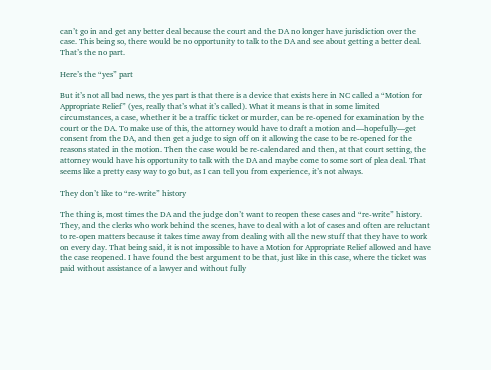can’t go in and get any better deal because the court and the DA no longer have jurisdiction over the case. This being so, there would be no opportunity to talk to the DA and see about getting a better deal. That’s the no part.

Here’s the “yes” part

But it’s not all bad news, the yes part is that there is a device that exists here in NC called a “Motion for Appropriate Relief” (yes, really that’s what it’s called). What it means is that in some limited circumstances, a case, whether it be a traffic ticket or murder, can be re-opened for examination by the court or the DA. To make use of this, the attorney would have to draft a motion and—hopefully—get consent from the DA, and then get a judge to sign off on it allowing the case to be re-opened for the reasons stated in the motion. Then the case would be re-calendared and then, at that court setting, the attorney would have his opportunity to talk with the DA and maybe come to some sort of plea deal. That seems like a pretty easy way to go but, as I can tell you from experience, it’s not always.

They don’t like to “re-write” history

The thing is, most times the DA and the judge don’t want to reopen these cases and “re-write” history. They, and the clerks who work behind the scenes, have to deal with a lot of cases and often are reluctant to re-open matters because it takes time away from dealing with all the new stuff that they have to work on every day. That being said, it is not impossible to have a Motion for Appropriate Relief allowed and have the case reopened. I have found the best argument to be that, just like in this case, where the ticket was paid without assistance of a lawyer and without fully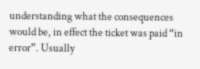understanding what the consequences would be, in effect the ticket was paid “in error”. Usually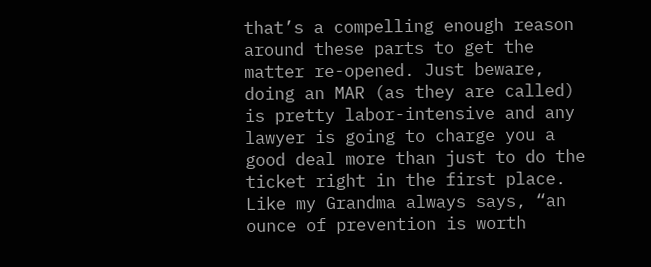that’s a compelling enough reason around these parts to get the matter re-opened. Just beware, doing an MAR (as they are called) is pretty labor-intensive and any lawyer is going to charge you a good deal more than just to do the ticket right in the first place.
Like my Grandma always says, “an ounce of prevention is worth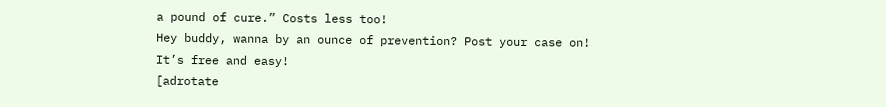a pound of cure.” Costs less too!
Hey buddy, wanna by an ounce of prevention? Post your case on! It’s free and easy!
[adrotate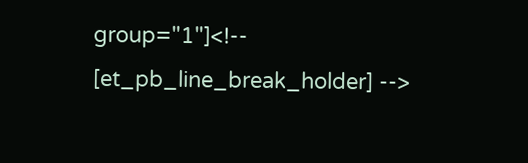group="1"]<!-- [et_pb_line_break_holder] -->